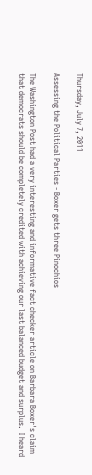Thursday, July 7, 2011

Assessing the Political Parties - Boxer gets three Pinochios

The Washington Post had a very interesting and informative fact checker article on Barbara Boxer's claim that democrats should be completely credited with achieving our last balanced budget and surplus.  I heard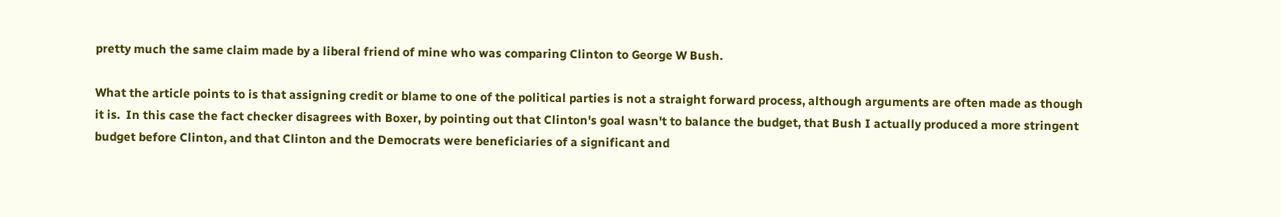pretty much the same claim made by a liberal friend of mine who was comparing Clinton to George W Bush.

What the article points to is that assigning credit or blame to one of the political parties is not a straight forward process, although arguments are often made as though it is.  In this case the fact checker disagrees with Boxer, by pointing out that Clinton's goal wasn't to balance the budget, that Bush I actually produced a more stringent budget before Clinton, and that Clinton and the Democrats were beneficiaries of a significant and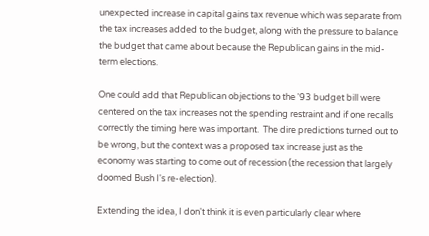unexpected increase in capital gains tax revenue which was separate from the tax increases added to the budget, along with the pressure to balance the budget that came about because the Republican gains in the mid-term elections.

One could add that Republican objections to the '93 budget bill were centered on the tax increases not the spending restraint and if one recalls correctly the timing here was important.  The dire predictions turned out to be wrong, but the context was a proposed tax increase just as the economy was starting to come out of recession (the recession that largely doomed Bush I's re-election).

Extending the idea, I don't think it is even particularly clear where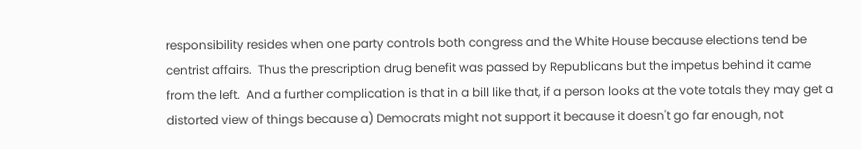responsibility resides when one party controls both congress and the White House because elections tend be centrist affairs.  Thus the prescription drug benefit was passed by Republicans but the impetus behind it came from the left.  And a further complication is that in a bill like that, if a person looks at the vote totals they may get a distorted view of things because a) Democrats might not support it because it doesn't go far enough, not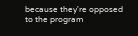because they're opposed to the program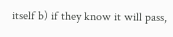itself b) if they know it will pass,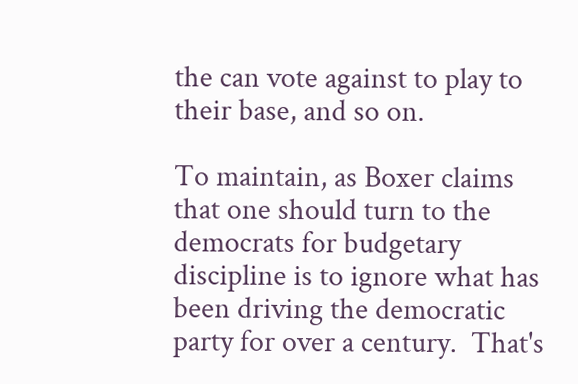the can vote against to play to their base, and so on.

To maintain, as Boxer claims that one should turn to the democrats for budgetary discipline is to ignore what has been driving the democratic party for over a century.  That's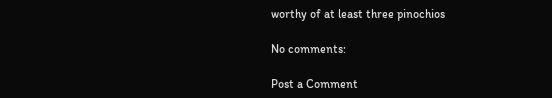worthy of at least three pinochios

No comments:

Post a Comment